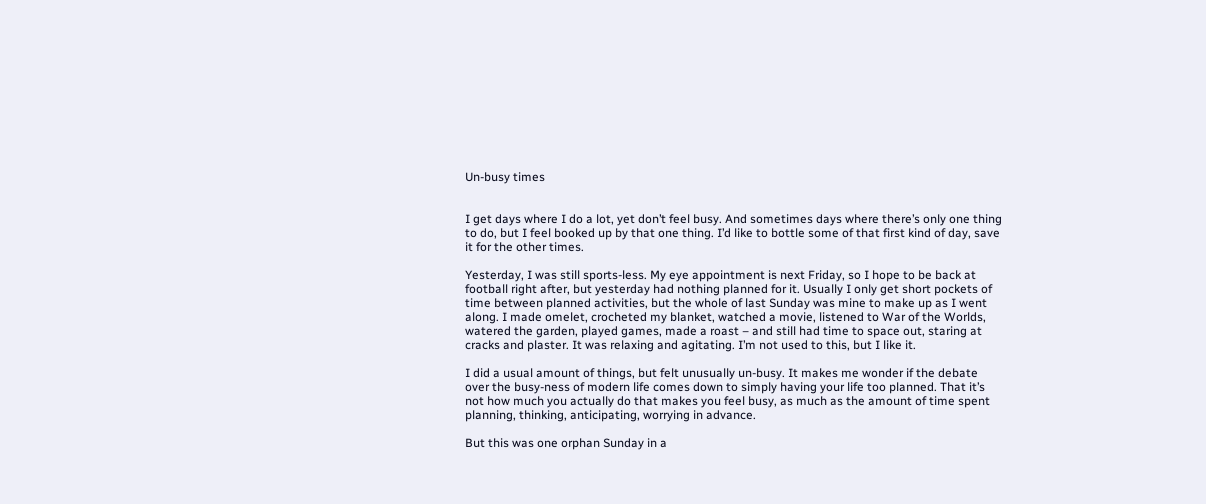Un-busy times


I get days where I do a lot, yet don’t feel busy. And sometimes days where there’s only one thing to do, but I feel booked up by that one thing. I’d like to bottle some of that first kind of day, save it for the other times.

Yesterday, I was still sports-less. My eye appointment is next Friday, so I hope to be back at football right after, but yesterday had nothing planned for it. Usually I only get short pockets of time between planned activities, but the whole of last Sunday was mine to make up as I went along. I made omelet, crocheted my blanket, watched a movie, listened to War of the Worlds, watered the garden, played games, made a roast – and still had time to space out, staring at cracks and plaster. It was relaxing and agitating. I’m not used to this, but I like it.

I did a usual amount of things, but felt unusually un-busy. It makes me wonder if the debate over the busy-ness of modern life comes down to simply having your life too planned. That it’s not how much you actually do that makes you feel busy, as much as the amount of time spent planning, thinking, anticipating, worrying in advance.

But this was one orphan Sunday in a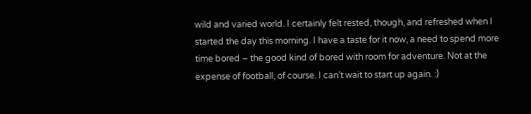wild and varied world. I certainly felt rested, though, and refreshed when I started the day this morning. I have a taste for it now, a need to spend more time bored – the good kind of bored with room for adventure. Not at the expense of football, of course. I can’t wait to start up again. :)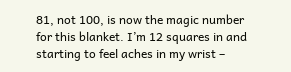81, not 100, is now the magic number for this blanket. I’m 12 squares in and starting to feel aches in my wrist –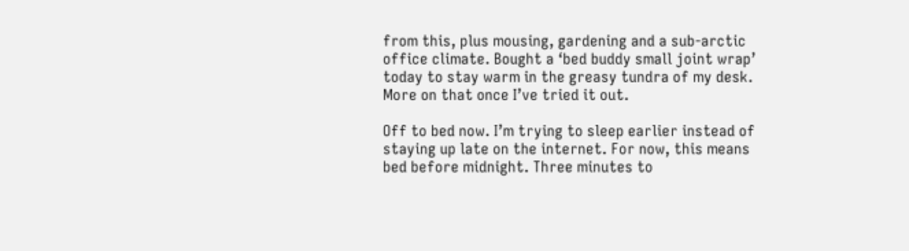from this, plus mousing, gardening and a sub-arctic office climate. Bought a ‘bed buddy small joint wrap’ today to stay warm in the greasy tundra of my desk. More on that once I’ve tried it out.

Off to bed now. I’m trying to sleep earlier instead of staying up late on the internet. For now, this means bed before midnight. Three minutes to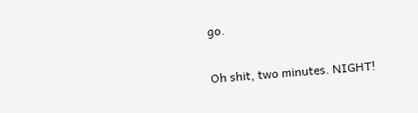go.

Oh shit, two minutes. NIGHT!